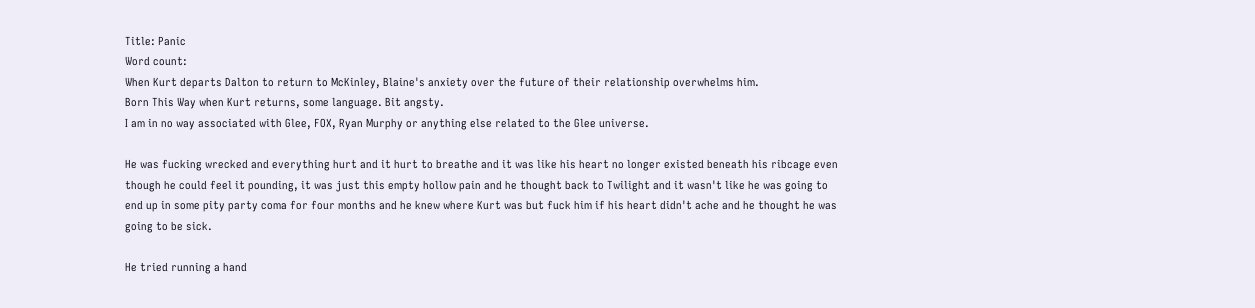Title: Panic
Word count:
When Kurt departs Dalton to return to McKinley, Blaine's anxiety over the future of their relationship overwhelms him.
Born This Way when Kurt returns, some language. Bit angsty.
I am in no way associated with Glee, FOX, Ryan Murphy or anything else related to the Glee universe.

He was fucking wrecked and everything hurt and it hurt to breathe and it was like his heart no longer existed beneath his ribcage even though he could feel it pounding, it was just this empty hollow pain and he thought back to Twilight and it wasn't like he was going to end up in some pity party coma for four months and he knew where Kurt was but fuck him if his heart didn't ache and he thought he was going to be sick.

He tried running a hand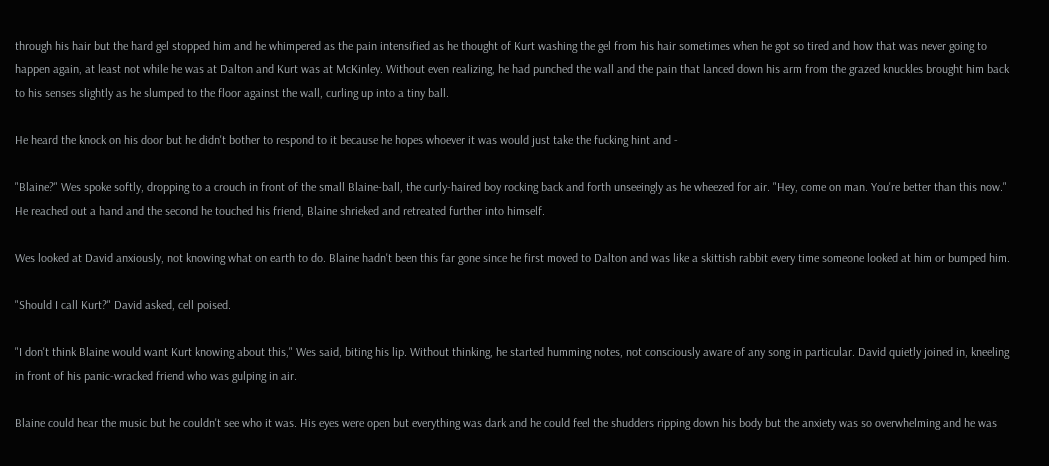through his hair but the hard gel stopped him and he whimpered as the pain intensified as he thought of Kurt washing the gel from his hair sometimes when he got so tired and how that was never going to happen again, at least not while he was at Dalton and Kurt was at McKinley. Without even realizing, he had punched the wall and the pain that lanced down his arm from the grazed knuckles brought him back to his senses slightly as he slumped to the floor against the wall, curling up into a tiny ball.

He heard the knock on his door but he didn't bother to respond to it because he hopes whoever it was would just take the fucking hint and -

"Blaine?" Wes spoke softly, dropping to a crouch in front of the small Blaine-ball, the curly-haired boy rocking back and forth unseeingly as he wheezed for air. "Hey, come on man. You're better than this now." He reached out a hand and the second he touched his friend, Blaine shrieked and retreated further into himself.

Wes looked at David anxiously, not knowing what on earth to do. Blaine hadn't been this far gone since he first moved to Dalton and was like a skittish rabbit every time someone looked at him or bumped him.

"Should I call Kurt?" David asked, cell poised.

"I don't think Blaine would want Kurt knowing about this," Wes said, biting his lip. Without thinking, he started humming notes, not consciously aware of any song in particular. David quietly joined in, kneeling in front of his panic-wracked friend who was gulping in air.

Blaine could hear the music but he couldn't see who it was. His eyes were open but everything was dark and he could feel the shudders ripping down his body but the anxiety was so overwhelming and he was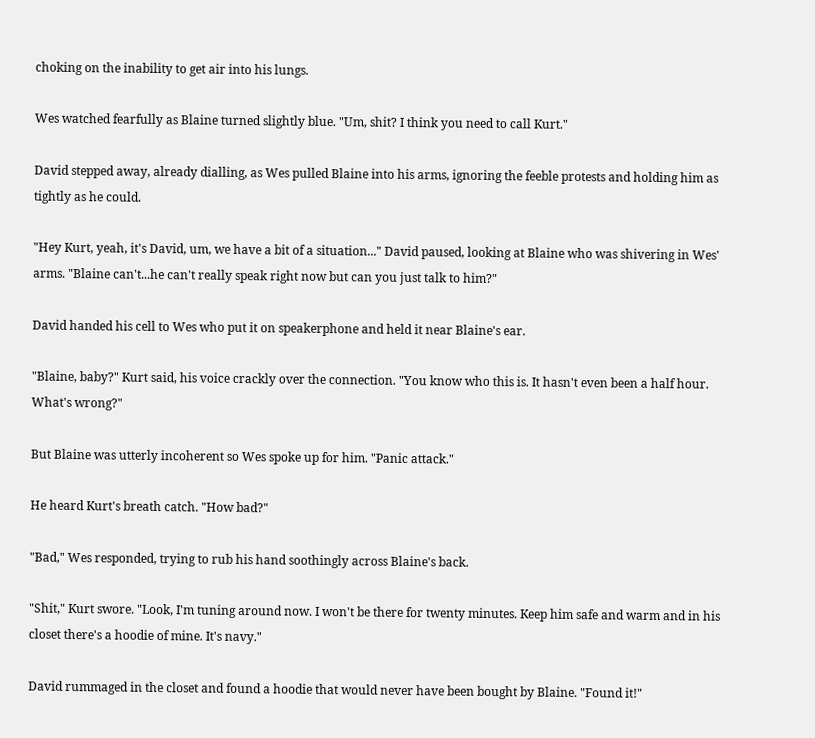choking on the inability to get air into his lungs.

Wes watched fearfully as Blaine turned slightly blue. "Um, shit? I think you need to call Kurt."

David stepped away, already dialling, as Wes pulled Blaine into his arms, ignoring the feeble protests and holding him as tightly as he could.

"Hey Kurt, yeah, it's David, um, we have a bit of a situation..." David paused, looking at Blaine who was shivering in Wes' arms. "Blaine can't...he can't really speak right now but can you just talk to him?"

David handed his cell to Wes who put it on speakerphone and held it near Blaine's ear.

"Blaine, baby?" Kurt said, his voice crackly over the connection. "You know who this is. It hasn't even been a half hour. What's wrong?"

But Blaine was utterly incoherent so Wes spoke up for him. "Panic attack."

He heard Kurt's breath catch. "How bad?"

"Bad," Wes responded, trying to rub his hand soothingly across Blaine's back.

"Shit," Kurt swore. "Look, I'm tuning around now. I won't be there for twenty minutes. Keep him safe and warm and in his closet there's a hoodie of mine. It's navy."

David rummaged in the closet and found a hoodie that would never have been bought by Blaine. "Found it!"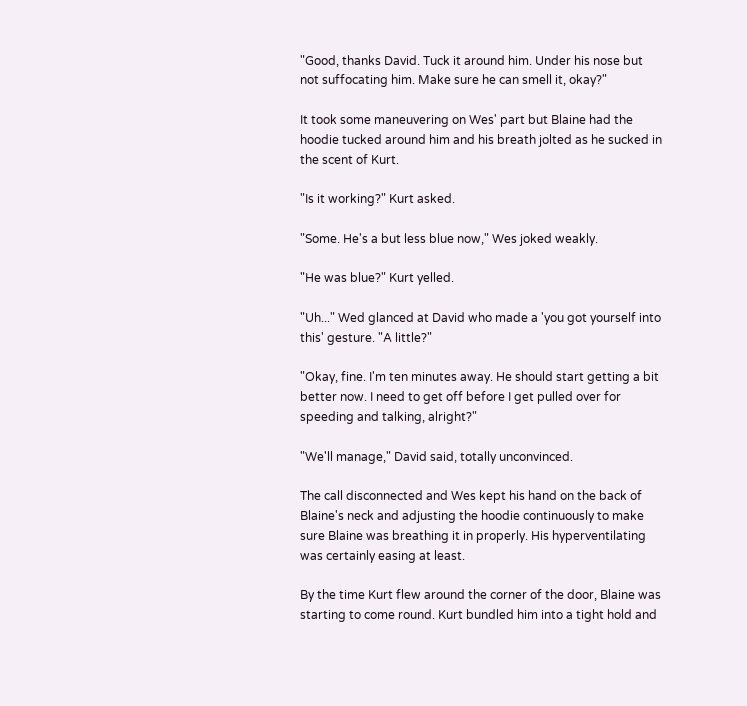"Good, thanks David. Tuck it around him. Under his nose but not suffocating him. Make sure he can smell it, okay?"

It took some maneuvering on Wes' part but Blaine had the hoodie tucked around him and his breath jolted as he sucked in the scent of Kurt.

"Is it working?" Kurt asked.

"Some. He's a but less blue now," Wes joked weakly.

"He was blue?" Kurt yelled.

"Uh..." Wed glanced at David who made a 'you got yourself into this' gesture. "A little?"

"Okay, fine. I'm ten minutes away. He should start getting a bit better now. I need to get off before I get pulled over for speeding and talking, alright?"

"We'll manage," David said, totally unconvinced.

The call disconnected and Wes kept his hand on the back of Blaine's neck and adjusting the hoodie continuously to make sure Blaine was breathing it in properly. His hyperventilating was certainly easing at least.

By the time Kurt flew around the corner of the door, Blaine was starting to come round. Kurt bundled him into a tight hold and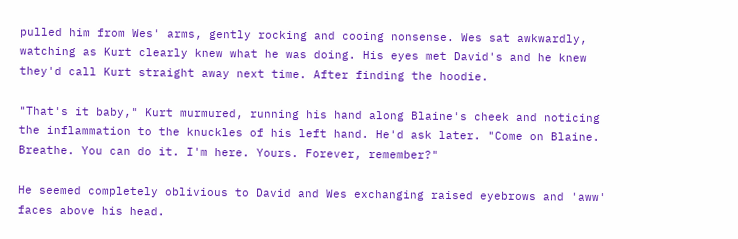pulled him from Wes' arms, gently rocking and cooing nonsense. Wes sat awkwardly, watching as Kurt clearly knew what he was doing. His eyes met David's and he knew they'd call Kurt straight away next time. After finding the hoodie.

"That's it baby," Kurt murmured, running his hand along Blaine's cheek and noticing the inflammation to the knuckles of his left hand. He'd ask later. "Come on Blaine. Breathe. You can do it. I'm here. Yours. Forever, remember?"

He seemed completely oblivious to David and Wes exchanging raised eyebrows and 'aww' faces above his head.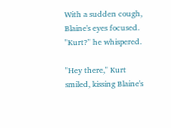With a sudden cough, Blaine's eyes focused. "Kurt?" he whispered.

"Hey there," Kurt smiled, kissing Blaine's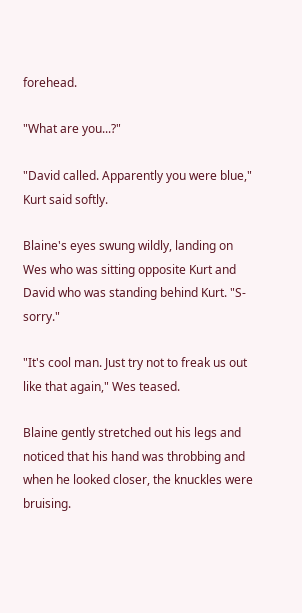forehead.

"What are you...?"

"David called. Apparently you were blue," Kurt said softly.

Blaine's eyes swung wildly, landing on Wes who was sitting opposite Kurt and David who was standing behind Kurt. "S-sorry."

"It's cool man. Just try not to freak us out like that again," Wes teased.

Blaine gently stretched out his legs and noticed that his hand was throbbing and when he looked closer, the knuckles were bruising.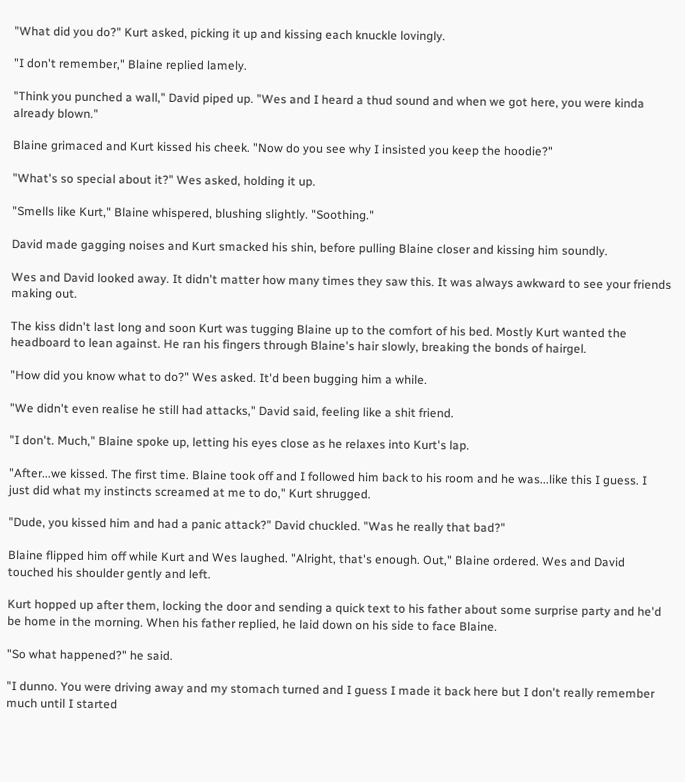"What did you do?" Kurt asked, picking it up and kissing each knuckle lovingly.

"I don't remember," Blaine replied lamely.

"Think you punched a wall," David piped up. "Wes and I heard a thud sound and when we got here, you were kinda already blown."

Blaine grimaced and Kurt kissed his cheek. "Now do you see why I insisted you keep the hoodie?"

"What's so special about it?" Wes asked, holding it up.

"Smells like Kurt," Blaine whispered, blushing slightly. "Soothing."

David made gagging noises and Kurt smacked his shin, before pulling Blaine closer and kissing him soundly.

Wes and David looked away. It didn't matter how many times they saw this. It was always awkward to see your friends making out.

The kiss didn't last long and soon Kurt was tugging Blaine up to the comfort of his bed. Mostly Kurt wanted the headboard to lean against. He ran his fingers through Blaine's hair slowly, breaking the bonds of hairgel.

"How did you know what to do?" Wes asked. It'd been bugging him a while.

"We didn't even realise he still had attacks," David said, feeling like a shit friend.

"I don't. Much," Blaine spoke up, letting his eyes close as he relaxes into Kurt's lap.

"After...we kissed. The first time. Blaine took off and I followed him back to his room and he was...like this I guess. I just did what my instincts screamed at me to do," Kurt shrugged.

"Dude, you kissed him and had a panic attack?" David chuckled. "Was he really that bad?"

Blaine flipped him off while Kurt and Wes laughed. "Alright, that's enough. Out," Blaine ordered. Wes and David touched his shoulder gently and left.

Kurt hopped up after them, locking the door and sending a quick text to his father about some surprise party and he'd be home in the morning. When his father replied, he laid down on his side to face Blaine.

"So what happened?" he said.

"I dunno. You were driving away and my stomach turned and I guess I made it back here but I don't really remember much until I started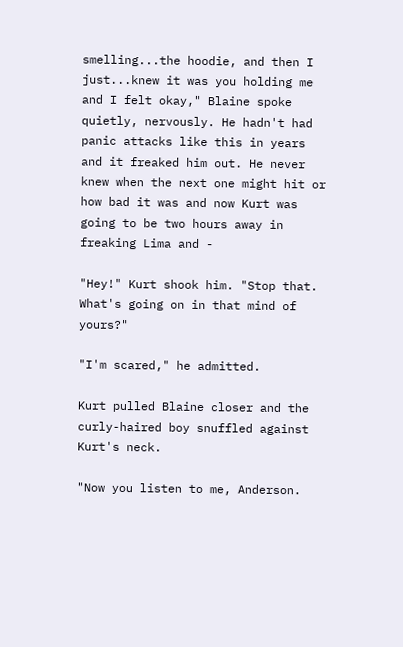smelling...the hoodie, and then I just...knew it was you holding me and I felt okay," Blaine spoke quietly, nervously. He hadn't had panic attacks like this in years and it freaked him out. He never knew when the next one might hit or how bad it was and now Kurt was going to be two hours away in freaking Lima and -

"Hey!" Kurt shook him. "Stop that. What's going on in that mind of yours?"

"I'm scared," he admitted.

Kurt pulled Blaine closer and the curly-haired boy snuffled against Kurt's neck.

"Now you listen to me, Anderson.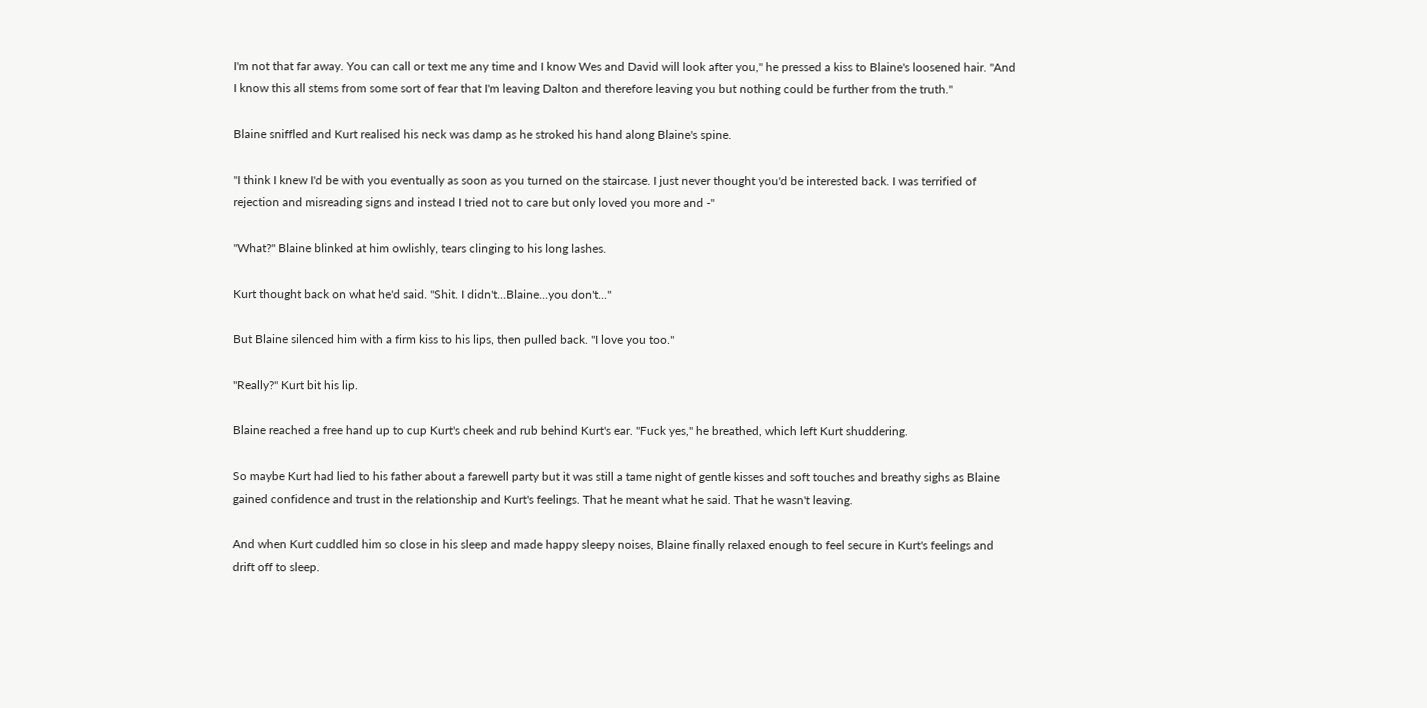I'm not that far away. You can call or text me any time and I know Wes and David will look after you," he pressed a kiss to Blaine's loosened hair. "And I know this all stems from some sort of fear that I'm leaving Dalton and therefore leaving you but nothing could be further from the truth."

Blaine sniffled and Kurt realised his neck was damp as he stroked his hand along Blaine's spine.

"I think I knew I'd be with you eventually as soon as you turned on the staircase. I just never thought you'd be interested back. I was terrified of rejection and misreading signs and instead I tried not to care but only loved you more and -"

"What?" Blaine blinked at him owlishly, tears clinging to his long lashes.

Kurt thought back on what he'd said. "Shit. I didn't...Blaine...you don't..."

But Blaine silenced him with a firm kiss to his lips, then pulled back. "I love you too."

"Really?" Kurt bit his lip.

Blaine reached a free hand up to cup Kurt's cheek and rub behind Kurt's ear. "Fuck yes," he breathed, which left Kurt shuddering.

So maybe Kurt had lied to his father about a farewell party but it was still a tame night of gentle kisses and soft touches and breathy sighs as Blaine gained confidence and trust in the relationship and Kurt's feelings. That he meant what he said. That he wasn't leaving.

And when Kurt cuddled him so close in his sleep and made happy sleepy noises, Blaine finally relaxed enough to feel secure in Kurt's feelings and drift off to sleep.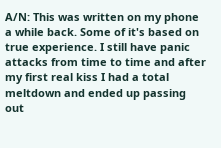A/N: This was written on my phone a while back. Some of it's based on true experience. I still have panic attacks from time to time and after my first real kiss I had a total meltdown and ended up passing out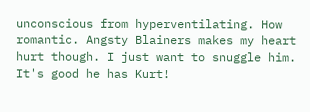unconscious from hyperventilating. How romantic. Angsty Blainers makes my heart hurt though. I just want to snuggle him. It's good he has Kurt!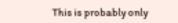This is probably only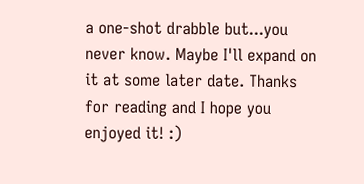a one-shot drabble but...you never know. Maybe I'll expand on it at some later date. Thanks for reading and I hope you enjoyed it! :)